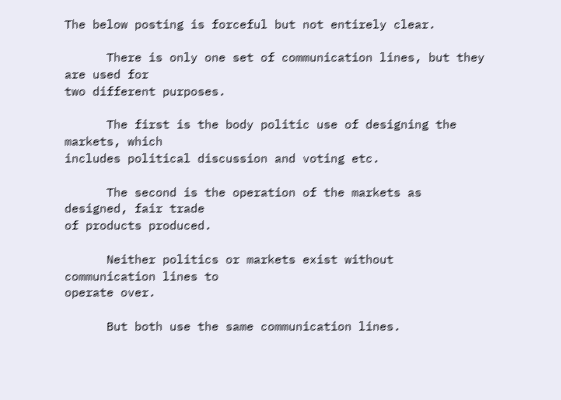The below posting is forceful but not entirely clear.

      There is only one set of communication lines, but they are used for
two different purposes.

      The first is the body politic use of designing the markets, which
includes political discussion and voting etc.

      The second is the operation of the markets as designed, fair trade
of products produced.

      Neither politics or markets exist without communication lines to
operate over.

      But both use the same communication lines.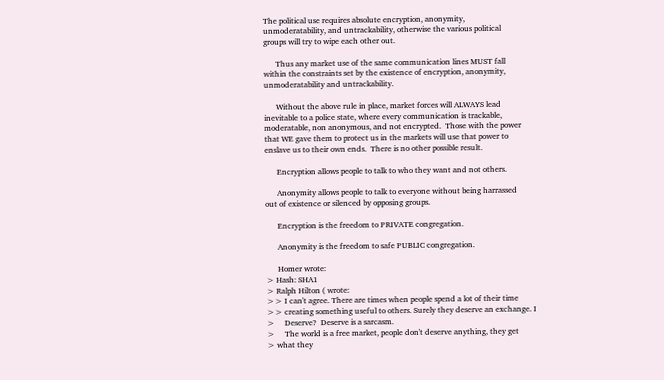The political use requires absolute encryption, anonymity,
unmoderatability, and untrackability, otherwise the various political
groups will try to wipe each other out.

      Thus any market use of the same communication lines MUST fall
within the constraints set by the existence of encryption, anonymity,
unmoderatability and untrackability.

      Without the above rule in place, market forces will ALWAYS lead
inevitable to a police state, where every communication is trackable,
moderatable, non anonymous, and not encrypted.  Those with the power
that WE gave them to protect us in the markets will use that power to
enslave us to their own ends.  There is no other possible result.

      Encryption allows people to talk to who they want and not others.

      Anonymity allows people to talk to everyone without being harrassed
out of existence or silenced by opposing groups.

      Encryption is the freedom to PRIVATE congregation.

      Anonymity is the freedom to safe PUBLIC congregation.

      Homer wrote:
> Hash: SHA1
> Ralph Hilton ( wrote:
>> I can't agree. There are times when people spend a lot of their time
>> creating something useful to others. Surely they deserve an exchange. I
>     Deserve?  Deserve is a sarcasm.
>     The world is a free market, people don't deserve anything, they get
> what they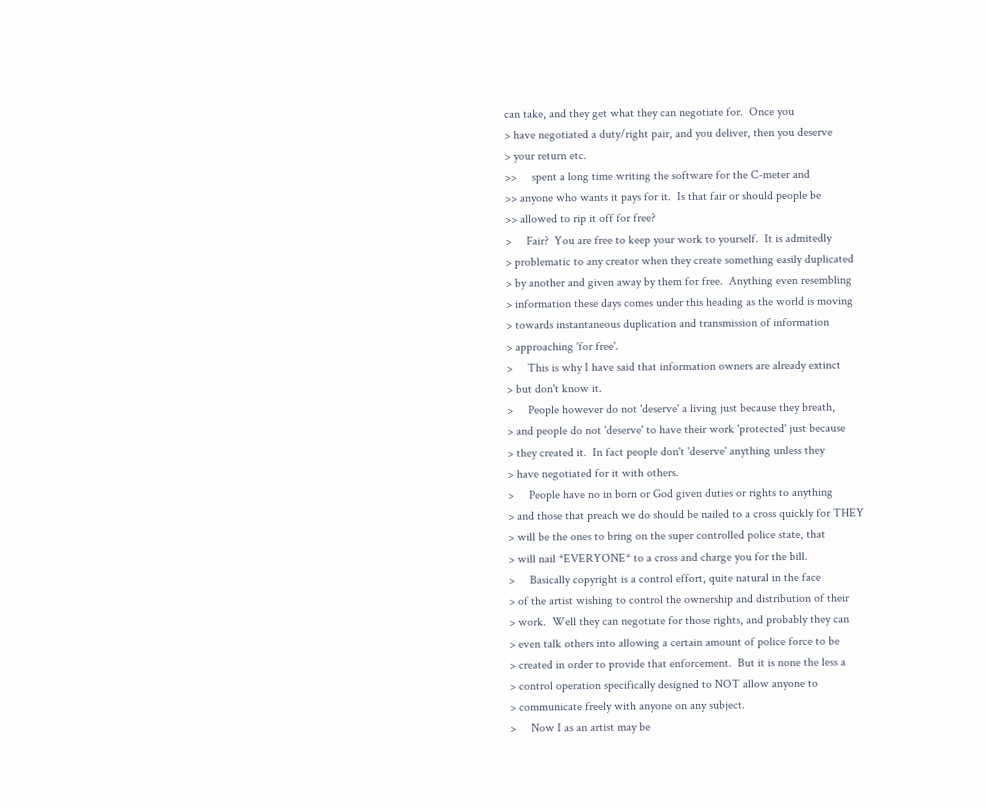can take, and they get what they can negotiate for.  Once you
> have negotiated a duty/right pair, and you deliver, then you deserve
> your return etc.
>>     spent a long time writing the software for the C-meter and
>> anyone who wants it pays for it.  Is that fair or should people be
>> allowed to rip it off for free?
>     Fair?  You are free to keep your work to yourself.  It is admitedly
> problematic to any creator when they create something easily duplicated
> by another and given away by them for free.  Anything even resembling
> information these days comes under this heading as the world is moving
> towards instantaneous duplication and transmission of information
> approaching 'for free'.
>     This is why I have said that information owners are already extinct
> but don't know it.
>     People however do not 'deserve' a living just because they breath,
> and people do not 'deserve' to have their work 'protected' just because
> they created it.  In fact people don't 'deserve' anything unless they
> have negotiated for it with others.
>     People have no in born or God given duties or rights to anything
> and those that preach we do should be nailed to a cross quickly for THEY
> will be the ones to bring on the super controlled police state, that
> will nail *EVERYONE* to a cross and charge you for the bill.
>     Basically copyright is a control effort, quite natural in the face
> of the artist wishing to control the ownership and distribution of their
> work.  Well they can negotiate for those rights, and probably they can
> even talk others into allowing a certain amount of police force to be
> created in order to provide that enforcement.  But it is none the less a
> control operation specifically designed to NOT allow anyone to
> communicate freely with anyone on any subject.
>     Now I as an artist may be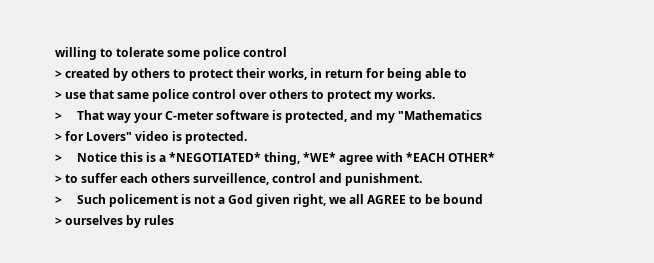willing to tolerate some police control
> created by others to protect their works, in return for being able to
> use that same police control over others to protect my works.
>     That way your C-meter software is protected, and my "Mathematics
> for Lovers" video is protected.
>     Notice this is a *NEGOTIATED* thing, *WE* agree with *EACH OTHER*
> to suffer each others surveillence, control and punishment.
>     Such policement is not a God given right, we all AGREE to be bound
> ourselves by rules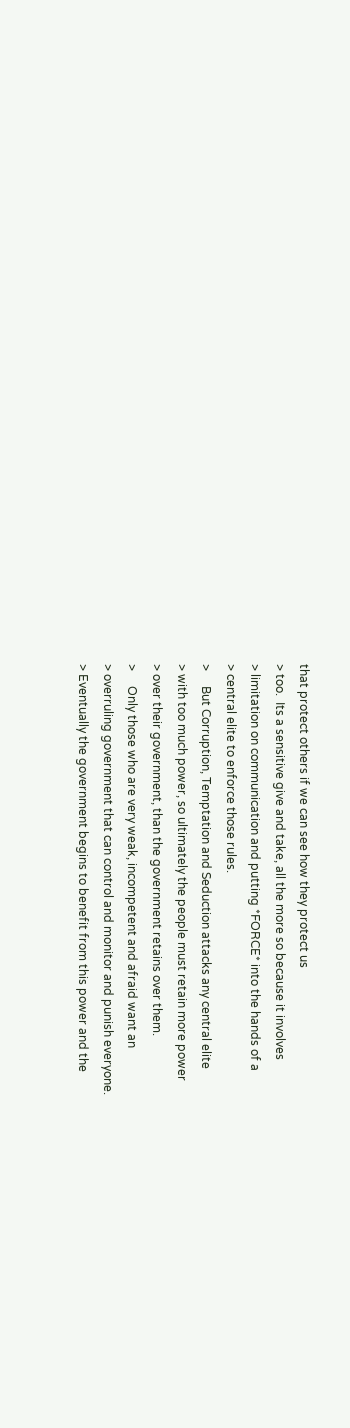that protect others if we can see how they protect us
> too.  Its a sensitive give and take, all the more so because it involves
> limitation on communication and putting *FORCE* into the hands of a
> central elite to enforce those rules.
>     But Corruption, Temptation and Seduction attacks any central elite
> with too much power, so ultimately the people must retain more power
> over their government, than the government retains over them.
>     Only those who are very weak, incompetent and afraid want an
> overruling government that can control and monitor and punish everyone.
> Eventually the government begins to benefit from this power and the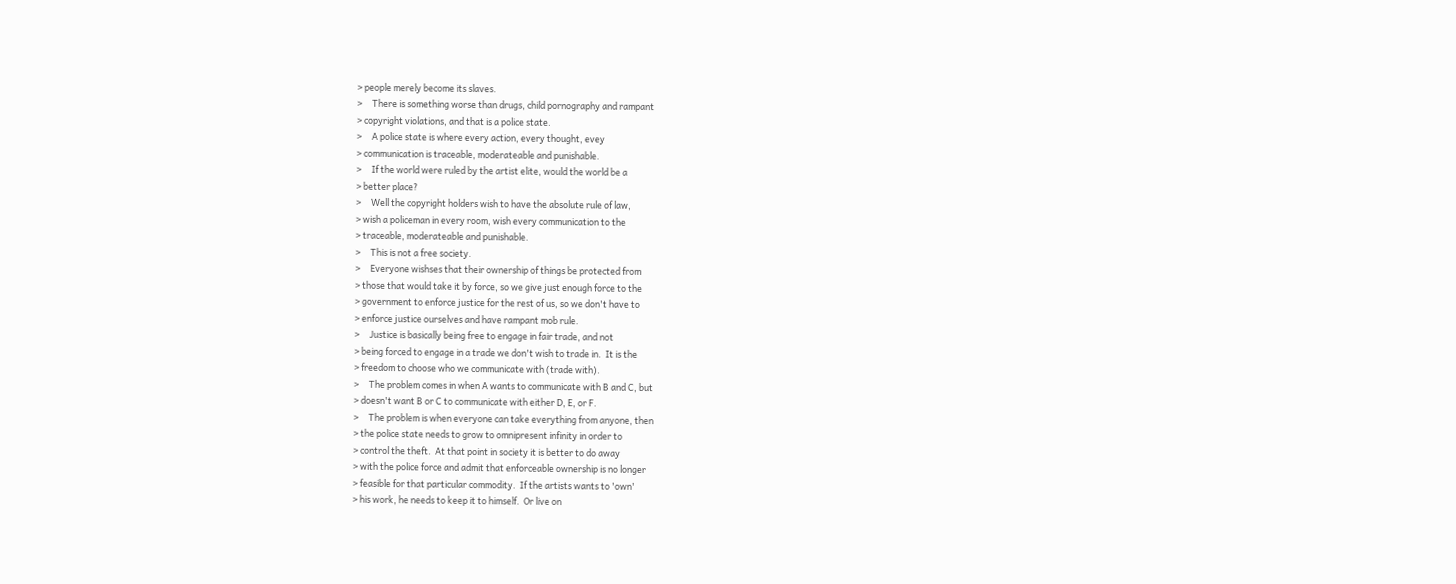> people merely become its slaves.
>     There is something worse than drugs, child pornography and rampant
> copyright violations, and that is a police state.
>     A police state is where every action, every thought, evey
> communication is traceable, moderateable and punishable.
>     If the world were ruled by the artist elite, would the world be a
> better place?
>     Well the copyright holders wish to have the absolute rule of law,
> wish a policeman in every room, wish every communication to the
> traceable, moderateable and punishable.
>     This is not a free society.
>     Everyone wishses that their ownership of things be protected from
> those that would take it by force, so we give just enough force to the
> government to enforce justice for the rest of us, so we don't have to
> enforce justice ourselves and have rampant mob rule.
>     Justice is basically being free to engage in fair trade, and not
> being forced to engage in a trade we don't wish to trade in.  It is the
> freedom to choose who we communicate with (trade with).
>     The problem comes in when A wants to communicate with B and C, but
> doesn't want B or C to communicate with either D, E, or F.
>     The problem is when everyone can take everything from anyone, then
> the police state needs to grow to omnipresent infinity in order to
> control the theft.  At that point in society it is better to do away
> with the police force and admit that enforceable ownership is no longer
> feasible for that particular commodity.  If the artists wants to 'own'
> his work, he needs to keep it to himself.  Or live on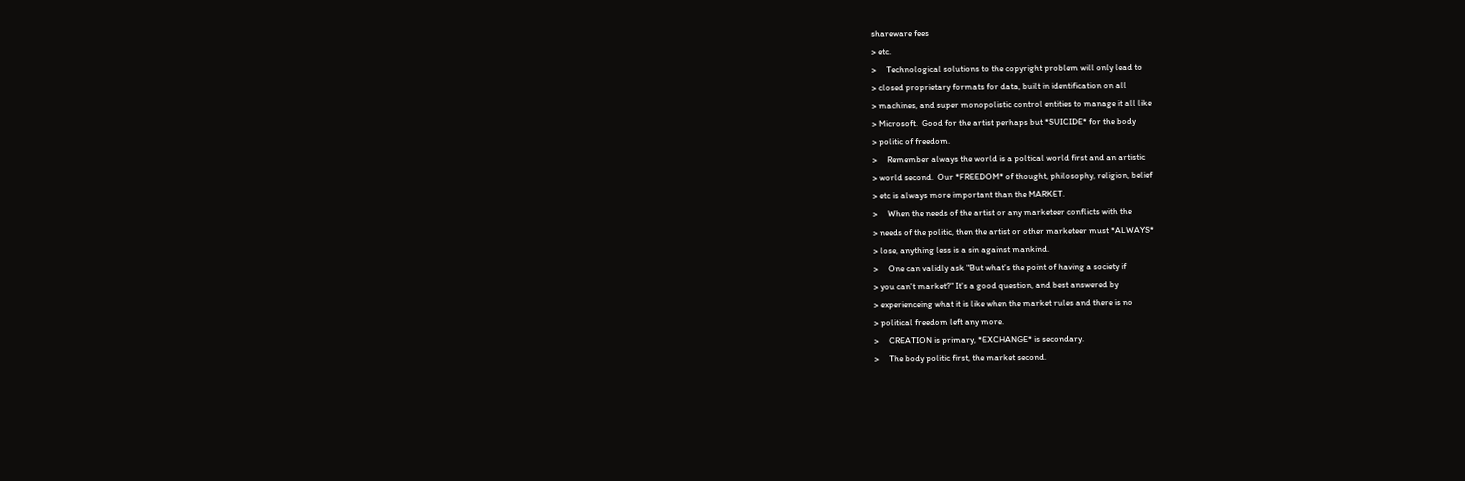shareware fees
> etc.
>     Technological solutions to the copyright problem will only lead to
> closed proprietary formats for data, built in identification on all
> machines, and super monopolistic control entities to manage it all like
> Microsoft.  Good for the artist perhaps but *SUICIDE* for the body
> politic of freedom.
>     Remember always the world is a poltical world first and an artistic
> world second.  Our *FREEDOM* of thought, philosophy, religion, belief
> etc is always more important than the MARKET.
>     When the needs of the artist or any marketeer conflicts with the
> needs of the politic, then the artist or other marketeer must *ALWAYS*
> lose, anything less is a sin against mankind.
>     One can validly ask "But what's the point of having a society if
> you can't market?" It's a good question, and best answered by
> experienceing what it is like when the market rules and there is no
> political freedom left any more.
>     CREATION is primary, *EXCHANGE* is secondary.
>     The body politic first, the market second.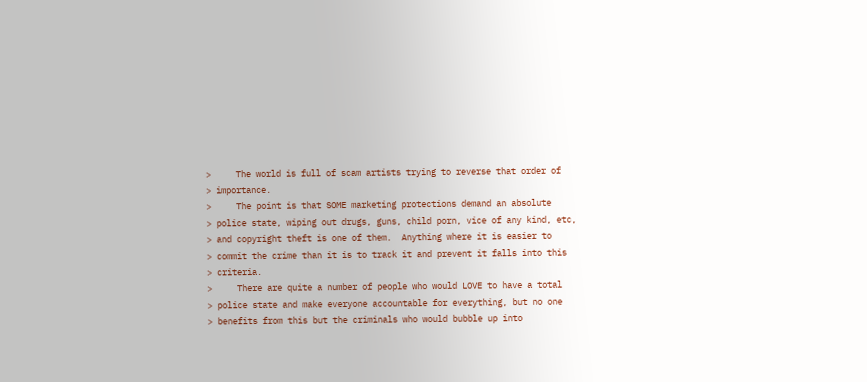>     The world is full of scam artists trying to reverse that order of
> importance.
>     The point is that SOME marketing protections demand an absolute
> police state, wiping out drugs, guns, child porn, vice of any kind, etc,
> and copyright theft is one of them.  Anything where it is easier to
> commit the crime than it is to track it and prevent it falls into this
> criteria.
>     There are quite a number of people who would LOVE to have a total
> police state and make everyone accountable for everything, but no one
> benefits from this but the criminals who would bubble up into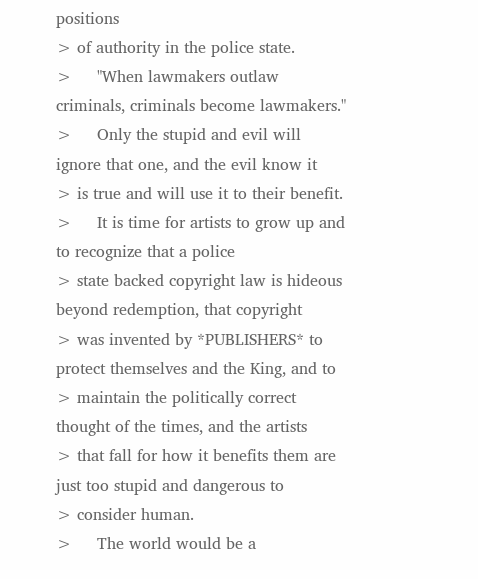positions
> of authority in the police state.
>     "When lawmakers outlaw criminals, criminals become lawmakers."
>     Only the stupid and evil will ignore that one, and the evil know it
> is true and will use it to their benefit.
>     It is time for artists to grow up and to recognize that a police
> state backed copyright law is hideous beyond redemption, that copyright
> was invented by *PUBLISHERS* to protect themselves and the King, and to
> maintain the politically correct thought of the times, and the artists
> that fall for how it benefits them are just too stupid and dangerous to
> consider human.
>     The world would be a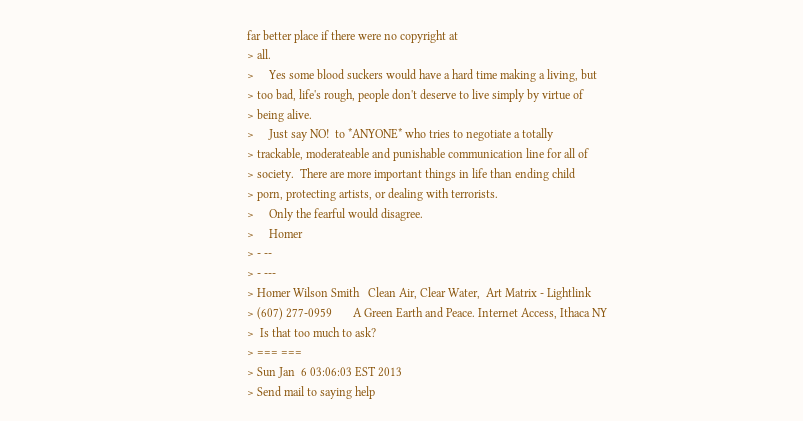far better place if there were no copyright at
> all.
>     Yes some blood suckers would have a hard time making a living, but
> too bad, life's rough, people don't deserve to live simply by virtue of
> being alive.
>     Just say NO!  to *ANYONE* who tries to negotiate a totally
> trackable, moderateable and punishable communication line for all of
> society.  There are more important things in life than ending child
> porn, protecting artists, or dealing with terrorists.
>     Only the fearful would disagree.
>     Homer
> - --
> - ---
> Homer Wilson Smith   Clean Air, Clear Water,  Art Matrix - Lightlink
> (607) 277-0959       A Green Earth and Peace. Internet Access, Ithaca NY
>  Is that too much to ask?
> === ===
> Sun Jan  6 03:06:03 EST 2013
> Send mail to saying help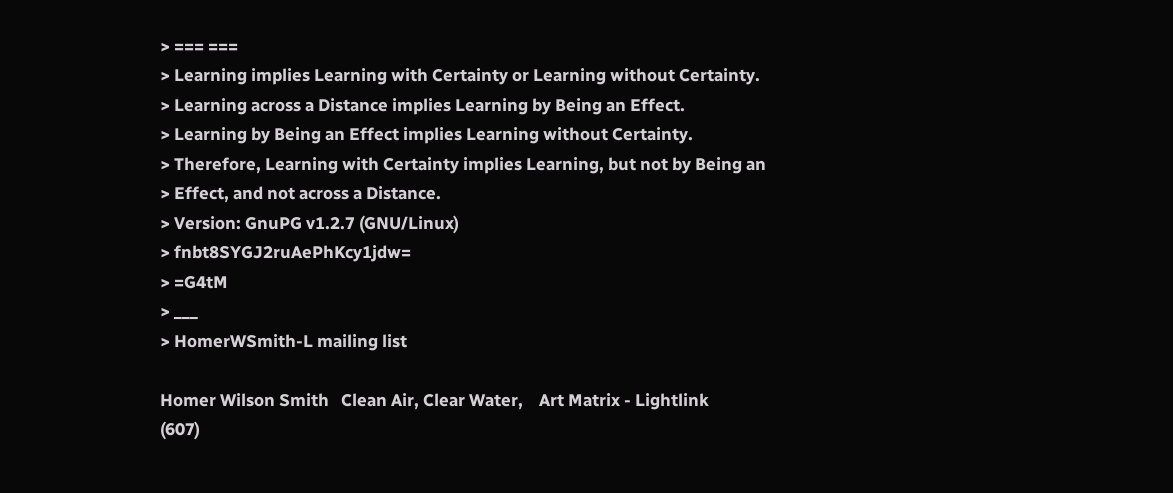> === ===
> Learning implies Learning with Certainty or Learning without Certainty.
> Learning across a Distance implies Learning by Being an Effect.
> Learning by Being an Effect implies Learning without Certainty.
> Therefore, Learning with Certainty implies Learning, but not by Being an
> Effect, and not across a Distance.
> Version: GnuPG v1.2.7 (GNU/Linux)
> fnbt8SYGJ2ruAePhKcy1jdw=
> =G4tM
> ___
> HomerWSmith-L mailing list

Homer Wilson Smith   Clean Air, Clear Water,    Art Matrix - Lightlink
(607)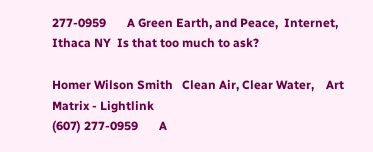277-0959       A Green Earth, and Peace,  Internet, Ithaca NY  Is that too much to ask?

Homer Wilson Smith   Clean Air, Clear Water,    Art Matrix - Lightlink
(607) 277-0959       A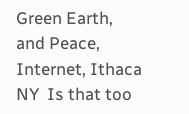Green Earth, and Peace,  Internet, Ithaca NY  Is that too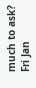much to ask?
Fri Jan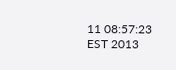11 08:57:23 EST 2013